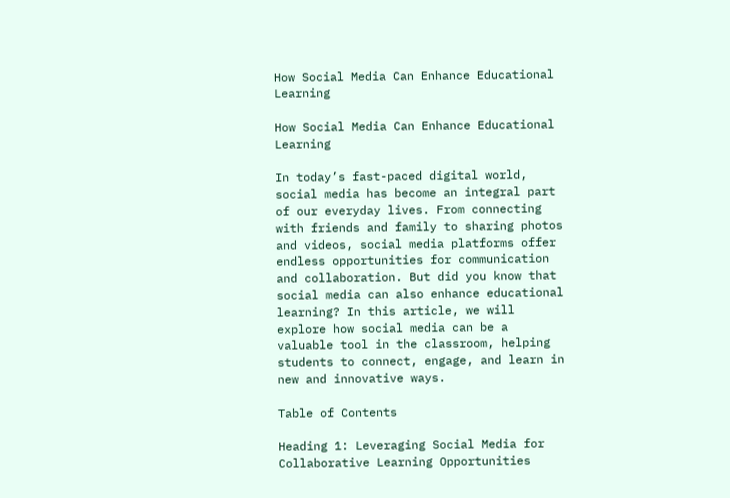How Social Media Can Enhance Educational Learning

How Social Media Can Enhance Educational Learning

In today’s fast-paced digital world, social media has become an integral part of our everyday lives. From connecting with friends and family to sharing photos and videos, social media platforms offer endless opportunities for communication and collaboration. But did you know that social media can also enhance educational learning? In this article, we will explore how social media can be a valuable tool in the classroom, helping students to connect, engage, and learn in new and innovative ways.

Table of Contents

Heading 1: Leveraging Social Media for Collaborative Learning Opportunities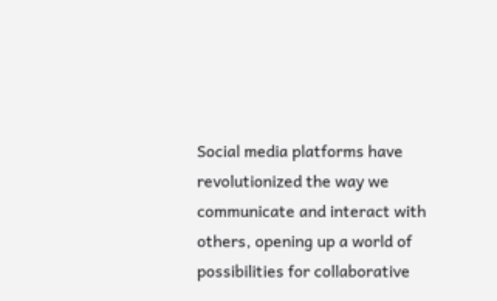Social media platforms have revolutionized the way we communicate and interact with others, opening up a world of possibilities for collaborative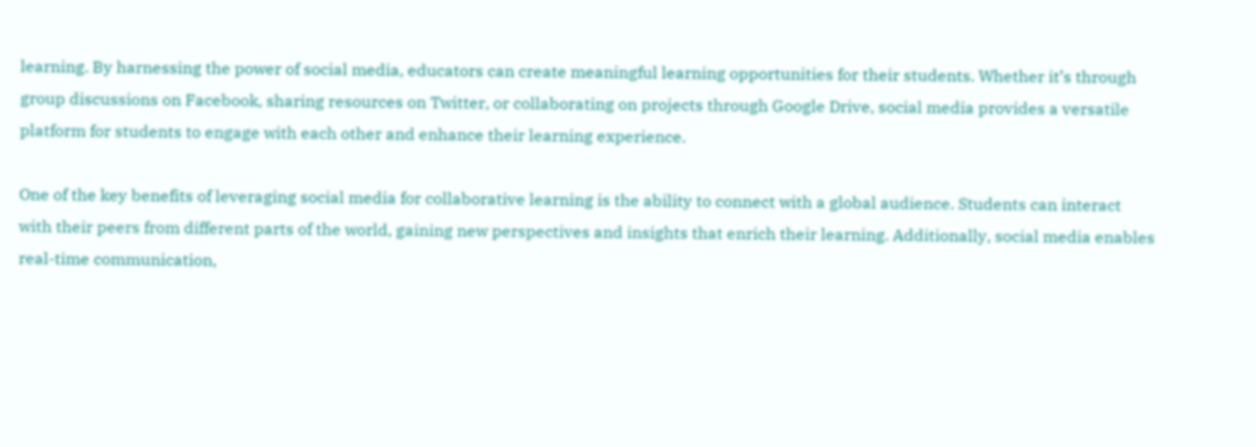learning. By harnessing the power of social media, educators can create meaningful learning opportunities for their students. Whether it’s through group discussions on Facebook, sharing resources on Twitter, or collaborating on projects through Google Drive, social media provides a versatile platform for students to engage with each other and enhance their learning experience.

One of the key benefits of leveraging social media for collaborative learning is the ability to connect with a global audience. Students can interact with their peers from different parts of the world, gaining new perspectives and insights that enrich their learning. Additionally, social media enables real-time communication,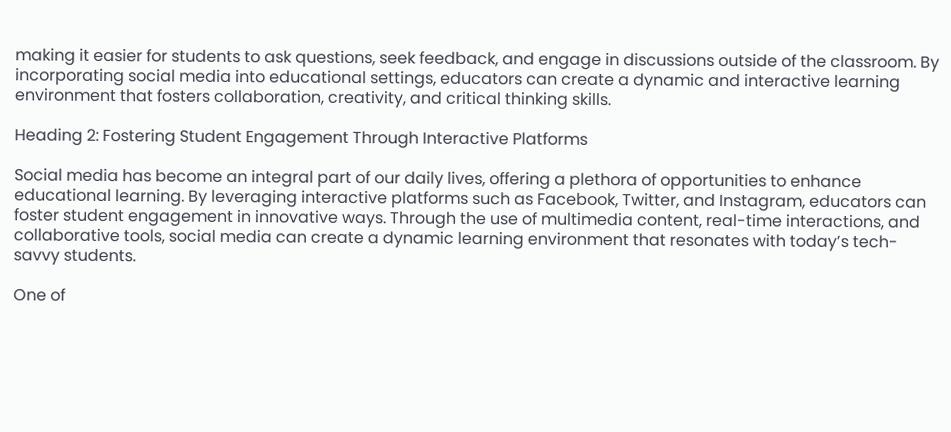making it easier for students to ask questions, seek feedback, and engage in discussions outside of the classroom. By incorporating social media into educational settings, educators can create a dynamic and interactive learning environment that fosters collaboration, creativity, and critical thinking skills.

Heading 2: Fostering Student Engagement Through Interactive Platforms

Social media has become an integral part of our daily lives, offering a plethora of opportunities to enhance educational learning. By leveraging interactive platforms such as Facebook, Twitter, and Instagram, educators can foster student engagement in innovative ways. Through the use of multimedia content, real-time interactions, and collaborative tools, social media can create a dynamic learning environment that resonates with today’s tech-savvy students.

One of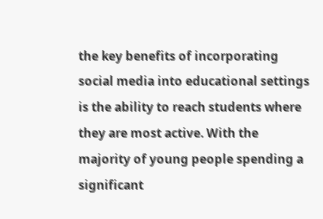the key benefits of incorporating social media into educational settings is the ability to reach students where they are most active. With the majority of young people spending a significant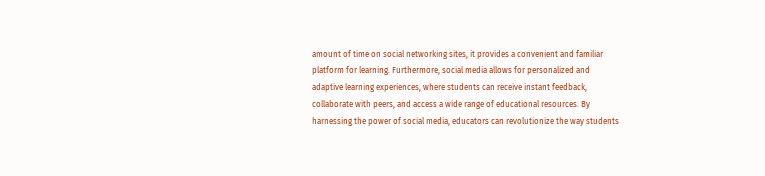amount of time on social networking sites, it provides a convenient and familiar platform for learning. Furthermore, social media allows for personalized and adaptive learning experiences, where students can receive instant feedback, collaborate with peers, and access a wide range of educational resources. By harnessing the power of social media, educators can revolutionize the way students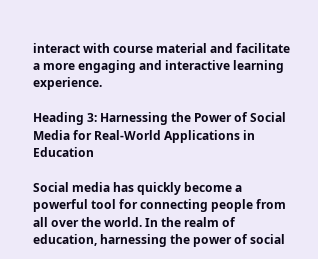interact with course material and facilitate a more engaging and interactive learning experience.

Heading 3: Harnessing the Power of Social Media for Real-World Applications in Education

Social media has quickly become a powerful tool for connecting people from all over the world. In the realm of education, harnessing the power of social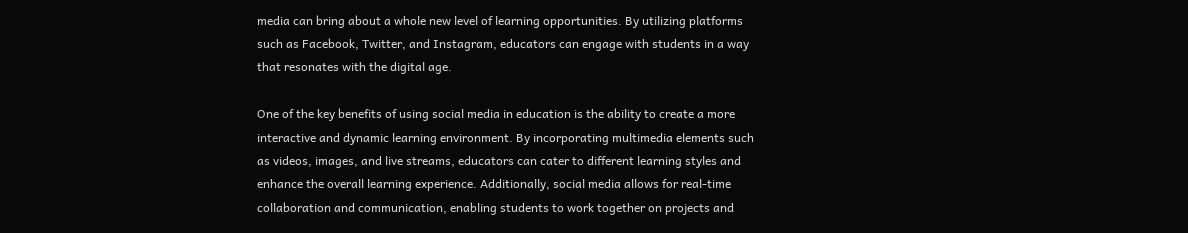media can bring about a whole new level of learning opportunities. By utilizing platforms such as Facebook, Twitter, and Instagram, educators can engage with students in a way that resonates with the digital age.

One of the key benefits of using social media in education is the ability to create a more interactive and dynamic learning environment. By incorporating multimedia elements such as videos, images, and live streams, educators can cater to different learning styles and enhance the overall learning experience. Additionally, social media allows for real-time collaboration and communication, enabling students to work together on projects and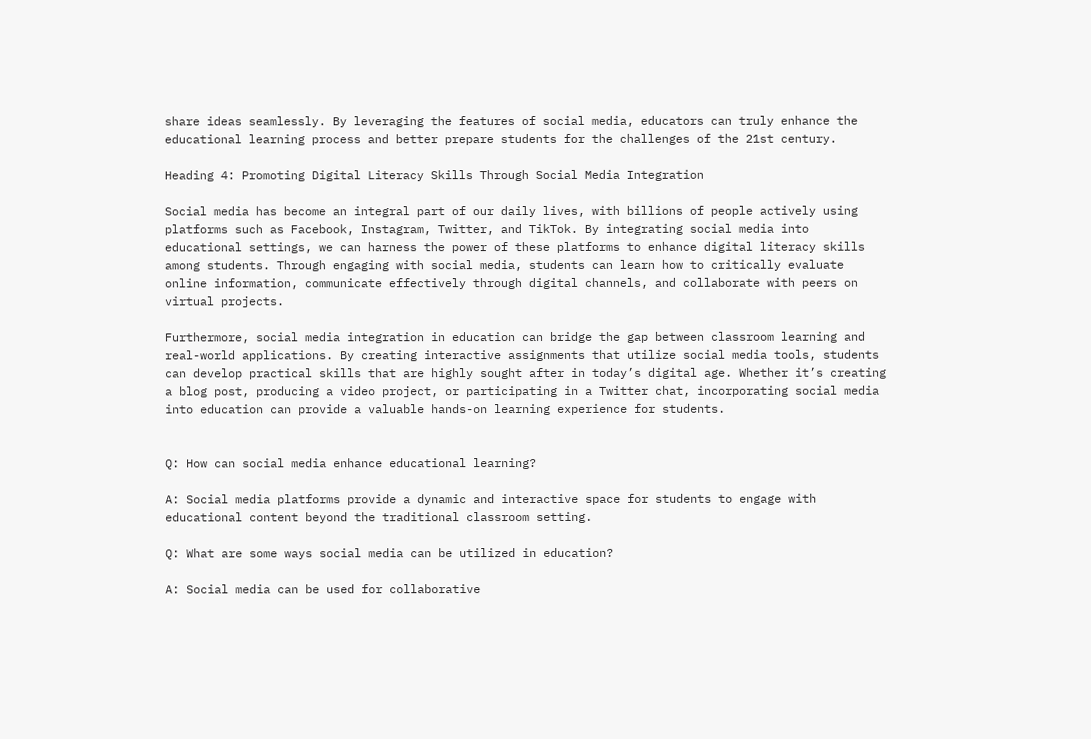share ideas seamlessly. By leveraging the features of social media, educators can truly enhance the educational learning process and better prepare students for the challenges of the 21st century.

Heading 4: Promoting Digital Literacy Skills Through Social Media Integration

Social media has become an integral part of our daily lives, with billions of people actively using platforms such as Facebook, Instagram, Twitter, and TikTok. By integrating social media into educational settings, we can harness the power of these platforms to enhance digital literacy skills among students. Through engaging with social media, students can learn how to critically evaluate online information, communicate effectively through digital channels, and collaborate with peers on virtual projects.

Furthermore, social media integration in education can bridge the gap between classroom learning and real-world applications. By creating interactive assignments that utilize social media tools, students can develop practical skills that are highly sought after in today’s digital age. Whether it’s creating a blog post, producing a video project, or participating in a Twitter chat, incorporating social media into education can provide a valuable hands-on learning experience for students.


Q: How can social media enhance educational learning?

A: Social media platforms provide a dynamic and interactive space for students to engage with educational content beyond the traditional classroom setting.

Q: What are some ways social media can be utilized in education?

A: Social media can be used for collaborative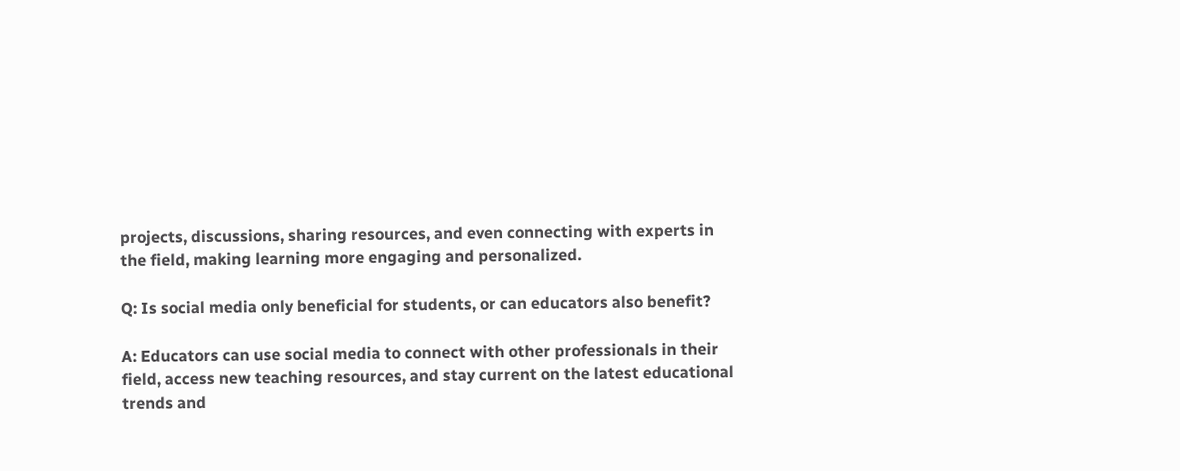projects, discussions, sharing resources, and even connecting with experts in the field, making learning more engaging and personalized.

Q: Is social media only beneficial for students, or can educators also benefit?

A: Educators can use social media to connect with other professionals in their field, access new teaching resources, and stay current on the latest educational trends and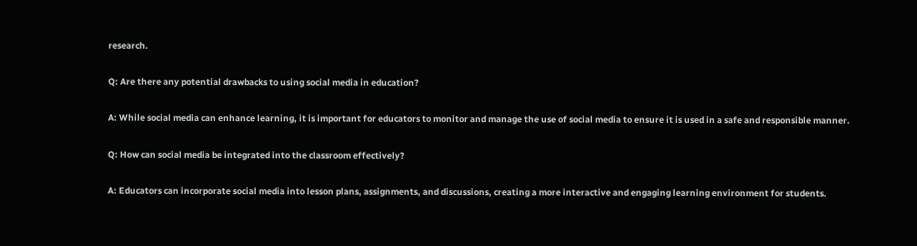research.

Q: Are there any potential drawbacks to using social media in education?

A: While social media can enhance learning, it is important for educators to monitor and manage the use of social media to ensure it is used in a safe and responsible manner.

Q: How can social media be integrated into the classroom effectively?

A: Educators can incorporate social media into lesson plans, assignments, and discussions, creating a more interactive and engaging learning environment for students.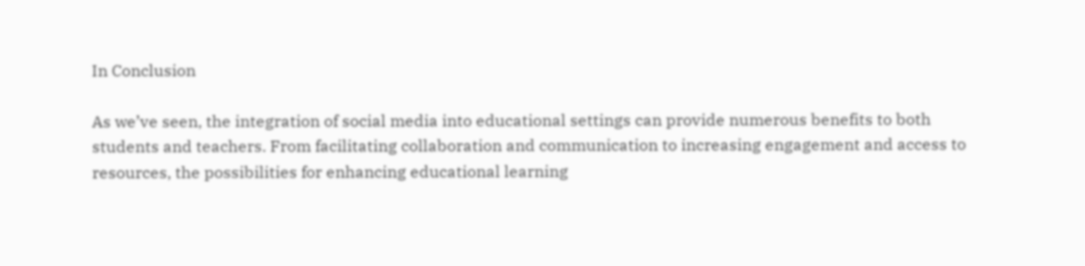In Conclusion

As we’ve seen, the integration of social media into educational settings can provide numerous benefits to both students and teachers. From facilitating collaboration and communication to increasing engagement and access to resources, the possibilities for enhancing educational learning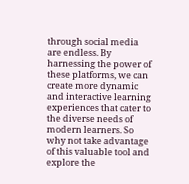through social media are endless. By harnessing the power of these platforms, we can create more dynamic and interactive learning experiences that cater to the diverse needs of modern learners. So why not take advantage of this valuable tool and explore the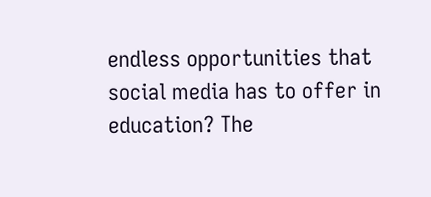endless opportunities that social media has to offer in education? The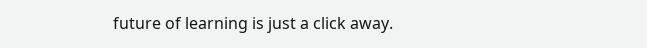future of learning is just a click away.